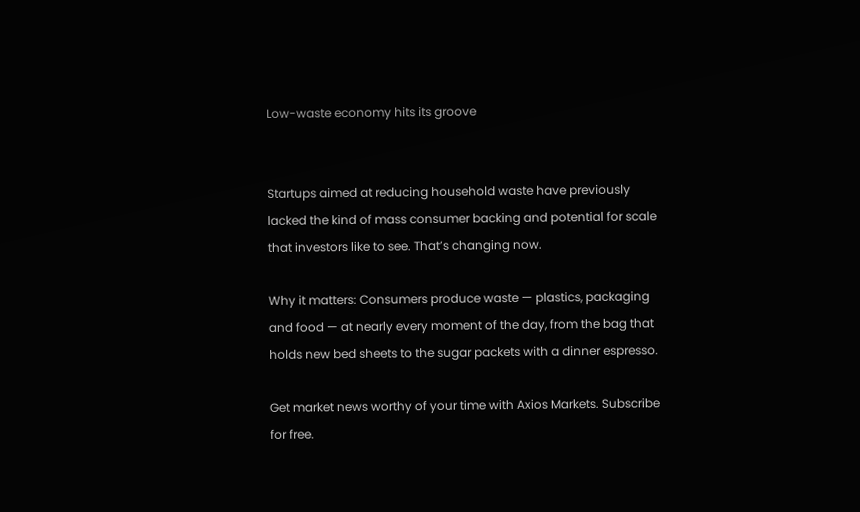Low-waste economy hits its groove


Startups aimed at reducing household waste have previously lacked the kind of mass consumer backing and potential for scale that investors like to see. That’s changing now.

Why it matters: Consumers produce waste — plastics, packaging and food — at nearly every moment of the day, from the bag that holds new bed sheets to the sugar packets with a dinner espresso.

Get market news worthy of your time with Axios Markets. Subscribe for free.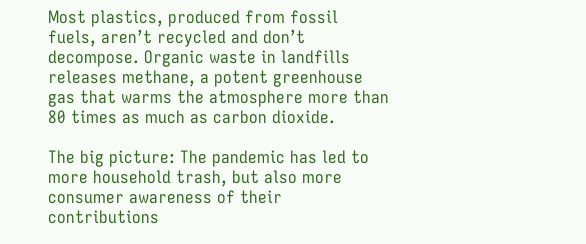Most plastics, produced from fossil fuels, aren’t recycled and don’t decompose. Organic waste in landfills releases methane, a potent greenhouse gas that warms the atmosphere more than 80 times as much as carbon dioxide.

The big picture: The pandemic has led to more household trash, but also more consumer awareness of their contributions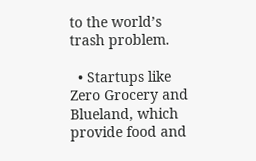to the world’s trash problem.

  • Startups like Zero Grocery and Blueland, which provide food and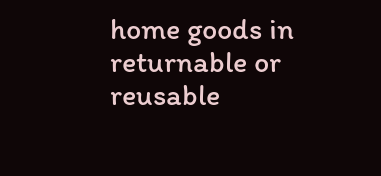home goods in returnable or reusable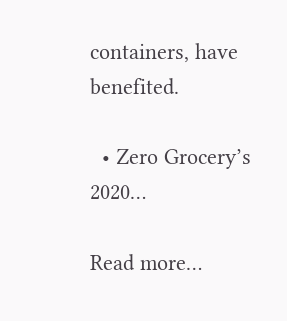containers, have benefited.

  • Zero Grocery’s 2020…

Read more…